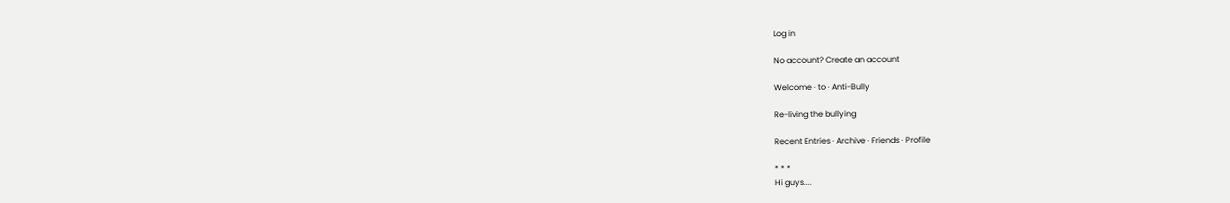Log in

No account? Create an account

Welcome · to · Anti-Bully

Re-living the bullying

Recent Entries · Archive · Friends · Profile

* * *
Hi guys....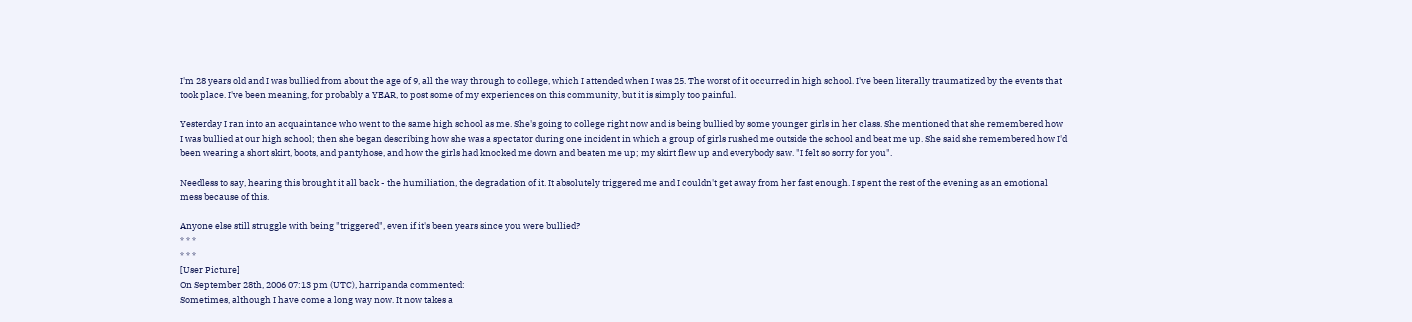I'm 28 years old and I was bullied from about the age of 9, all the way through to college, which I attended when I was 25. The worst of it occurred in high school. I've been literally traumatized by the events that took place. I've been meaning, for probably a YEAR, to post some of my experiences on this community, but it is simply too painful.

Yesterday I ran into an acquaintance who went to the same high school as me. She's going to college right now and is being bullied by some younger girls in her class. She mentioned that she remembered how I was bullied at our high school; then she began describing how she was a spectator during one incident in which a group of girls rushed me outside the school and beat me up. She said she remembered how I'd been wearing a short skirt, boots, and pantyhose, and how the girls had knocked me down and beaten me up; my skirt flew up and everybody saw. "I felt so sorry for you".

Needless to say, hearing this brought it all back - the humiliation, the degradation of it. It absolutely triggered me and I couldn't get away from her fast enough. I spent the rest of the evening as an emotional mess because of this.

Anyone else still struggle with being "triggered", even if it's been years since you were bullied?
* * *
* * *
[User Picture]
On September 28th, 2006 07:13 pm (UTC), harripanda commented:
Sometimes, although I have come a long way now. It now takes a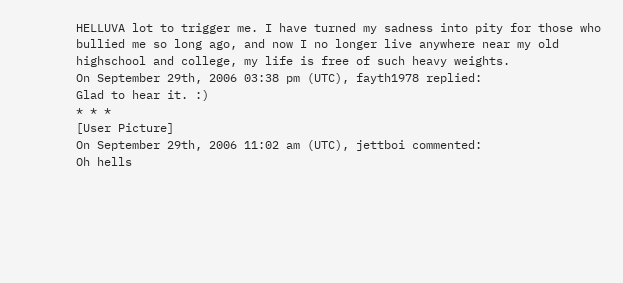HELLUVA lot to trigger me. I have turned my sadness into pity for those who bullied me so long ago, and now I no longer live anywhere near my old highschool and college, my life is free of such heavy weights.
On September 29th, 2006 03:38 pm (UTC), fayth1978 replied:
Glad to hear it. :)
* * *
[User Picture]
On September 29th, 2006 11:02 am (UTC), jettboi commented:
Oh hells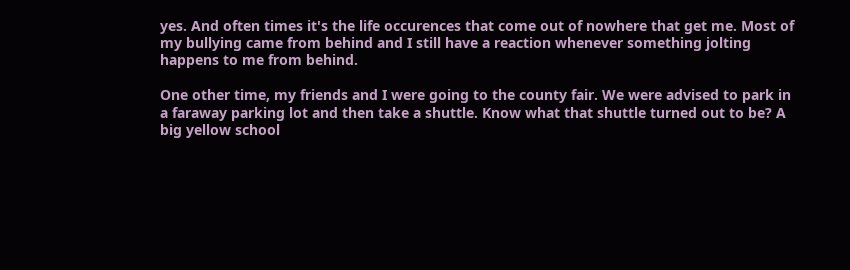yes. And often times it's the life occurences that come out of nowhere that get me. Most of my bullying came from behind and I still have a reaction whenever something jolting happens to me from behind.

One other time, my friends and I were going to the county fair. We were advised to park in a faraway parking lot and then take a shuttle. Know what that shuttle turned out to be? A big yellow school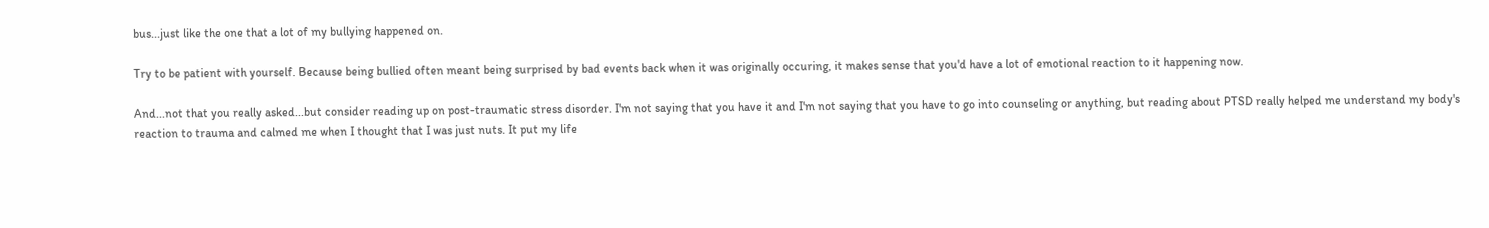bus...just like the one that a lot of my bullying happened on.

Try to be patient with yourself. Because being bullied often meant being surprised by bad events back when it was originally occuring, it makes sense that you'd have a lot of emotional reaction to it happening now.

And...not that you really asked...but consider reading up on post-traumatic stress disorder. I'm not saying that you have it and I'm not saying that you have to go into counseling or anything, but reading about PTSD really helped me understand my body's reaction to trauma and calmed me when I thought that I was just nuts. It put my life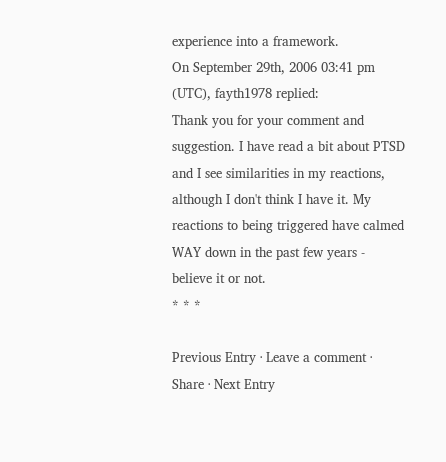experience into a framework.
On September 29th, 2006 03:41 pm (UTC), fayth1978 replied:
Thank you for your comment and suggestion. I have read a bit about PTSD and I see similarities in my reactions, although I don't think I have it. My reactions to being triggered have calmed WAY down in the past few years - believe it or not.
* * *

Previous Entry · Leave a comment · Share · Next Entry